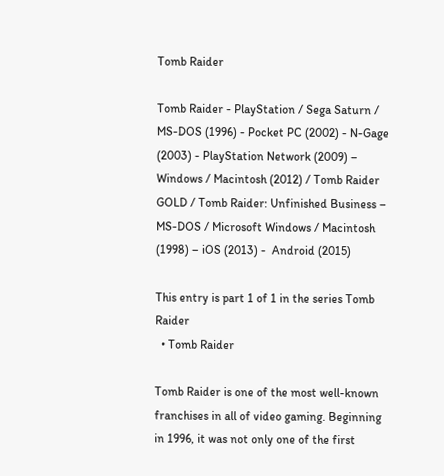Tomb Raider

Tomb Raider - PlayStation / Sega Saturn / MS-DOS (1996) - Pocket PC (2002) - N-Gage (2003) - PlayStation Network (2009) – Windows / Macintosh (2012) / Tomb Raider GOLD / Tomb Raider: Unfinished Business – MS-DOS / Microsoft Windows / Macintosh (1998) – iOS (2013) -  Android (2015)

This entry is part 1 of 1 in the series Tomb Raider
  • Tomb Raider

Tomb Raider is one of the most well-known franchises in all of video gaming. Beginning in 1996, it was not only one of the first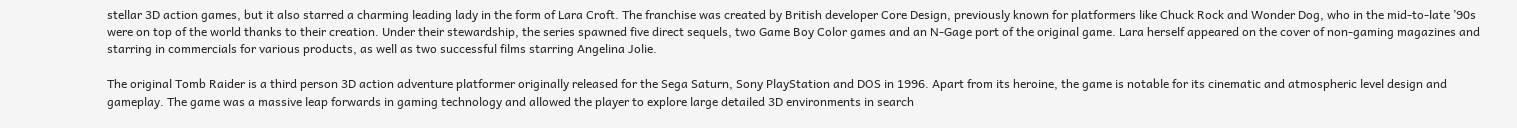stellar 3D action games, but it also starred a charming leading lady in the form of Lara Croft. The franchise was created by British developer Core Design, previously known for platformers like Chuck Rock and Wonder Dog, who in the mid-to-late ’90s were on top of the world thanks to their creation. Under their stewardship, the series spawned five direct sequels, two Game Boy Color games and an N-Gage port of the original game. Lara herself appeared on the cover of non-gaming magazines and starring in commercials for various products, as well as two successful films starring Angelina Jolie.

The original Tomb Raider is a third person 3D action adventure platformer originally released for the Sega Saturn, Sony PlayStation and DOS in 1996. Apart from its heroine, the game is notable for its cinematic and atmospheric level design and gameplay. The game was a massive leap forwards in gaming technology and allowed the player to explore large detailed 3D environments in search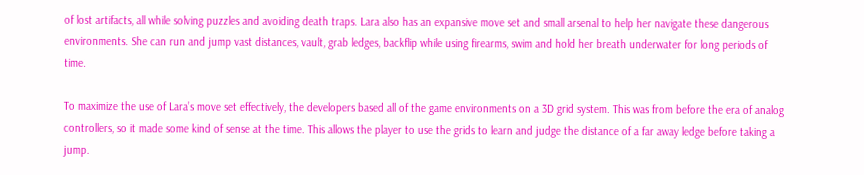of lost artifacts, all while solving puzzles and avoiding death traps. Lara also has an expansive move set and small arsenal to help her navigate these dangerous environments. She can run and jump vast distances, vault, grab ledges, backflip while using firearms, swim and hold her breath underwater for long periods of time.

To maximize the use of Lara’s move set effectively, the developers based all of the game environments on a 3D grid system. This was from before the era of analog controllers, so it made some kind of sense at the time. This allows the player to use the grids to learn and judge the distance of a far away ledge before taking a jump.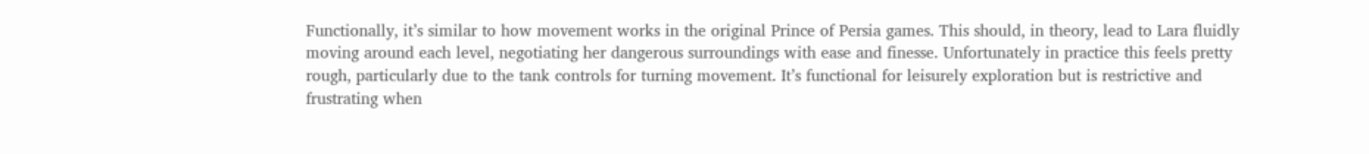Functionally, it’s similar to how movement works in the original Prince of Persia games. This should, in theory, lead to Lara fluidly moving around each level, negotiating her dangerous surroundings with ease and finesse. Unfortunately in practice this feels pretty rough, particularly due to the tank controls for turning movement. It’s functional for leisurely exploration but is restrictive and frustrating when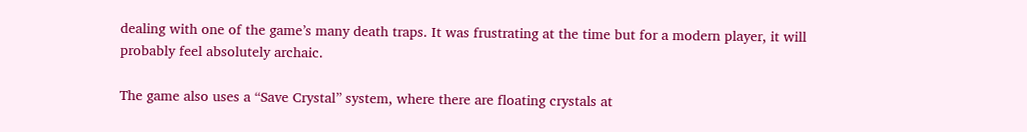dealing with one of the game’s many death traps. It was frustrating at the time but for a modern player, it will probably feel absolutely archaic.

The game also uses a “Save Crystal” system, where there are floating crystals at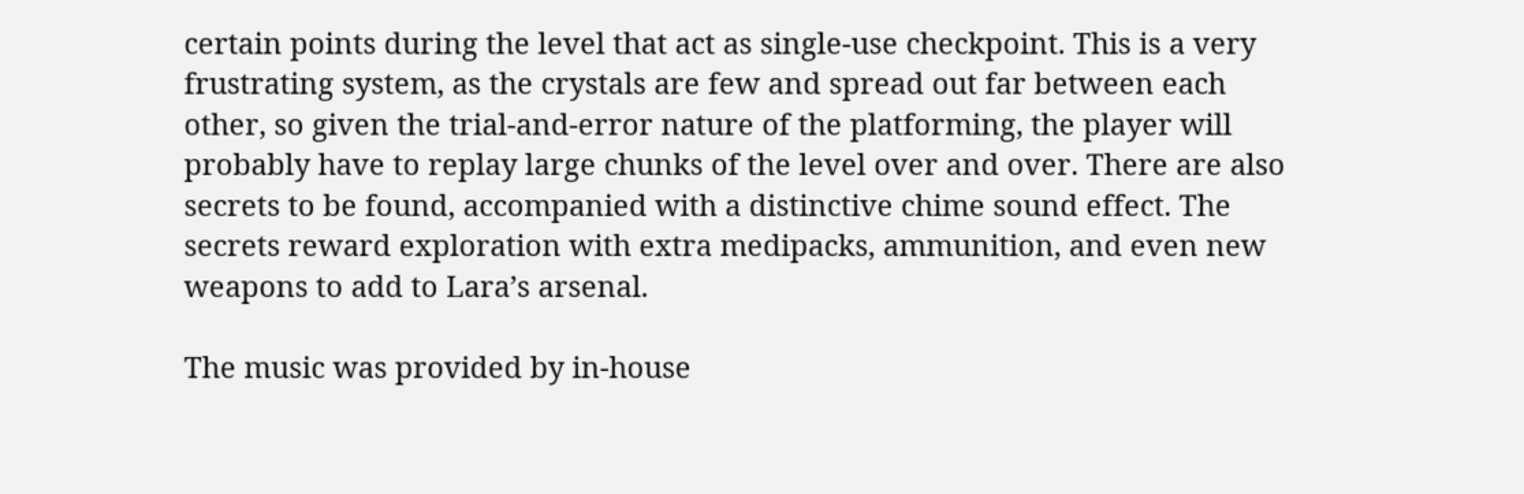certain points during the level that act as single-use checkpoint. This is a very frustrating system, as the crystals are few and spread out far between each other, so given the trial-and-error nature of the platforming, the player will probably have to replay large chunks of the level over and over. There are also secrets to be found, accompanied with a distinctive chime sound effect. The secrets reward exploration with extra medipacks, ammunition, and even new weapons to add to Lara’s arsenal.

The music was provided by in-house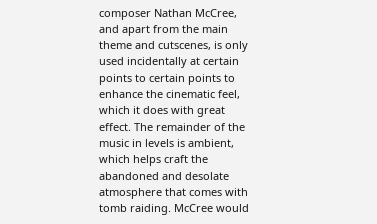composer Nathan McCree, and apart from the main theme and cutscenes, is only used incidentally at certain points to certain points to enhance the cinematic feel, which it does with great effect. The remainder of the music in levels is ambient, which helps craft the abandoned and desolate atmosphere that comes with tomb raiding. McCree would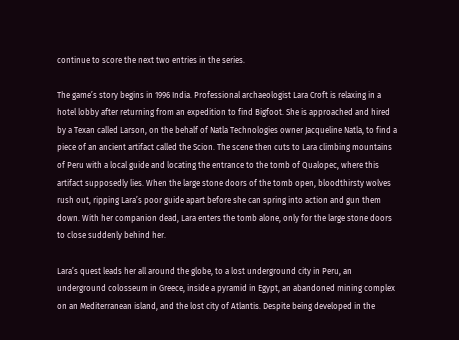continue to score the next two entries in the series.

The game’s story begins in 1996 India. Professional archaeologist Lara Croft is relaxing in a hotel lobby after returning from an expedition to find Bigfoot. She is approached and hired by a Texan called Larson, on the behalf of Natla Technologies owner Jacqueline Natla, to find a piece of an ancient artifact called the Scion. The scene then cuts to Lara climbing mountains of Peru with a local guide and locating the entrance to the tomb of Qualopec, where this artifact supposedly lies. When the large stone doors of the tomb open, bloodthirsty wolves rush out, ripping Lara’s poor guide apart before she can spring into action and gun them down. With her companion dead, Lara enters the tomb alone, only for the large stone doors to close suddenly behind her.

Lara’s quest leads her all around the globe, to a lost underground city in Peru, an underground colosseum in Greece, inside a pyramid in Egypt, an abandoned mining complex on an Mediterranean island, and the lost city of Atlantis. Despite being developed in the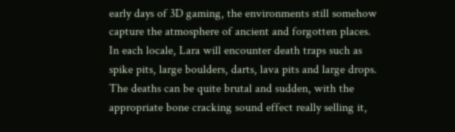early days of 3D gaming, the environments still somehow capture the atmosphere of ancient and forgotten places. In each locale, Lara will encounter death traps such as spike pits, large boulders, darts, lava pits and large drops. The deaths can be quite brutal and sudden, with the appropriate bone cracking sound effect really selling it,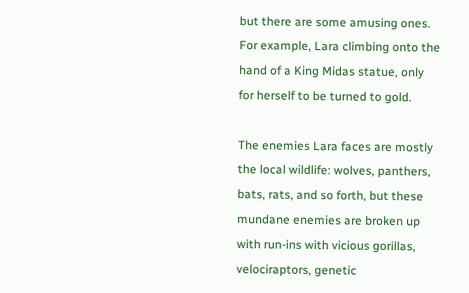but there are some amusing ones. For example, Lara climbing onto the hand of a King Midas statue, only for herself to be turned to gold.

The enemies Lara faces are mostly the local wildlife: wolves, panthers, bats, rats, and so forth, but these mundane enemies are broken up with run-ins with vicious gorillas, velociraptors, genetic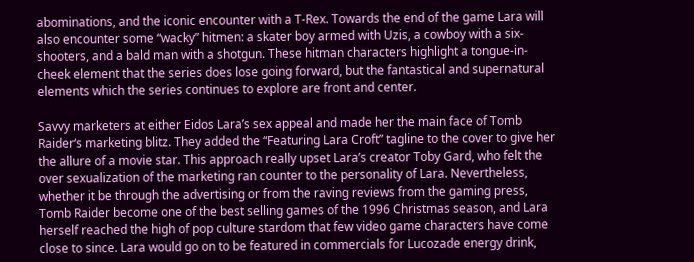abominations, and the iconic encounter with a T-Rex. Towards the end of the game Lara will also encounter some “wacky” hitmen: a skater boy armed with Uzis, a cowboy with a six-shooters, and a bald man with a shotgun. These hitman characters highlight a tongue-in-cheek element that the series does lose going forward, but the fantastical and supernatural elements which the series continues to explore are front and center.

Savvy marketers at either Eidos Lara’s sex appeal and made her the main face of Tomb Raider‘s marketing blitz. They added the “Featuring Lara Croft” tagline to the cover to give her the allure of a movie star. This approach really upset Lara’s creator Toby Gard, who felt the over sexualization of the marketing ran counter to the personality of Lara. Nevertheless, whether it be through the advertising or from the raving reviews from the gaming press, Tomb Raider become one of the best selling games of the 1996 Christmas season, and Lara herself reached the high of pop culture stardom that few video game characters have come close to since. Lara would go on to be featured in commercials for Lucozade energy drink,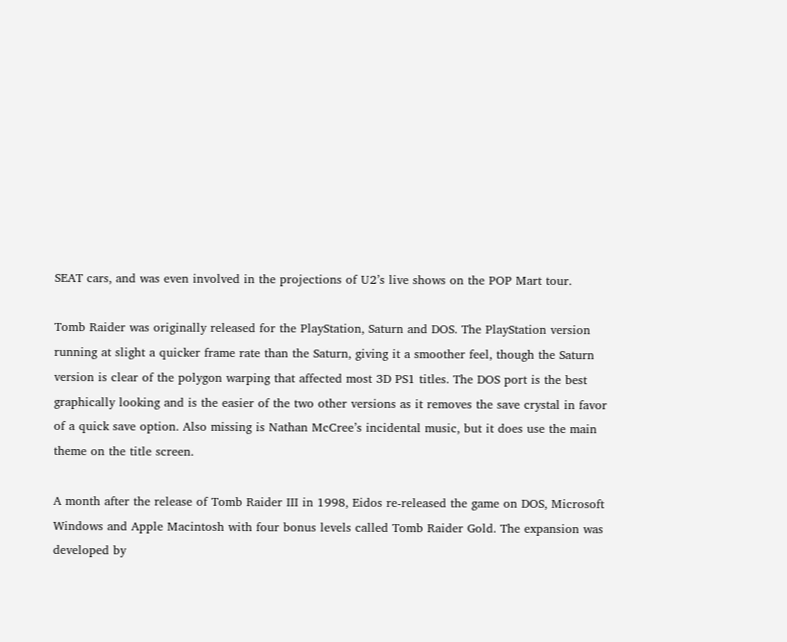SEAT cars, and was even involved in the projections of U2’s live shows on the POP Mart tour.

Tomb Raider was originally released for the PlayStation, Saturn and DOS. The PlayStation version running at slight a quicker frame rate than the Saturn, giving it a smoother feel, though the Saturn version is clear of the polygon warping that affected most 3D PS1 titles. The DOS port is the best graphically looking and is the easier of the two other versions as it removes the save crystal in favor of a quick save option. Also missing is Nathan McCree’s incidental music, but it does use the main theme on the title screen.

A month after the release of Tomb Raider III in 1998, Eidos re-released the game on DOS, Microsoft Windows and Apple Macintosh with four bonus levels called Tomb Raider Gold. The expansion was developed by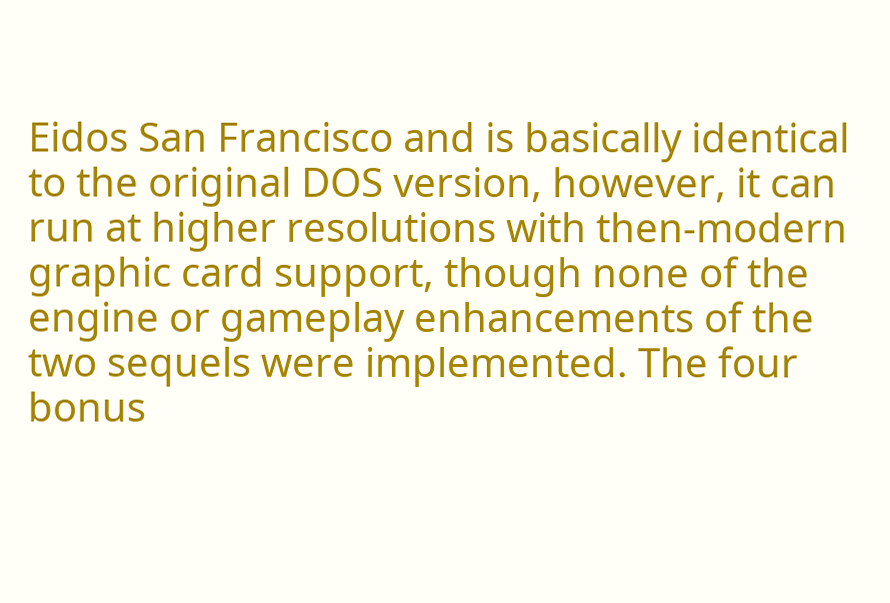Eidos San Francisco and is basically identical to the original DOS version, however, it can run at higher resolutions with then-modern graphic card support, though none of the engine or gameplay enhancements of the two sequels were implemented. The four bonus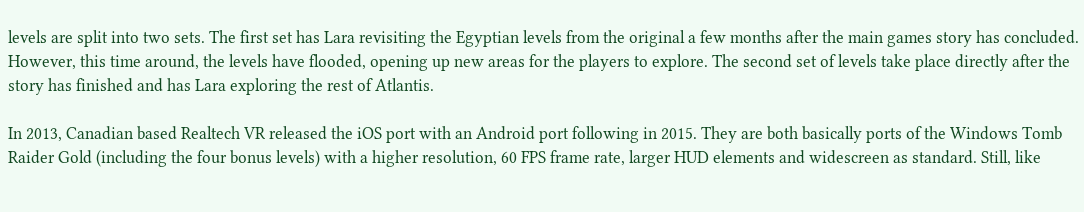levels are split into two sets. The first set has Lara revisiting the Egyptian levels from the original a few months after the main games story has concluded. However, this time around, the levels have flooded, opening up new areas for the players to explore. The second set of levels take place directly after the story has finished and has Lara exploring the rest of Atlantis.

In 2013, Canadian based Realtech VR released the iOS port with an Android port following in 2015. They are both basically ports of the Windows Tomb Raider Gold (including the four bonus levels) with a higher resolution, 60 FPS frame rate, larger HUD elements and widescreen as standard. Still, like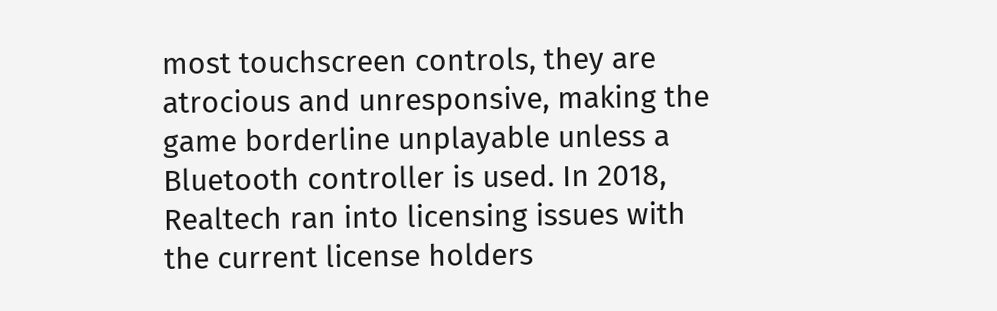most touchscreen controls, they are atrocious and unresponsive, making the game borderline unplayable unless a Bluetooth controller is used. In 2018, Realtech ran into licensing issues with the current license holders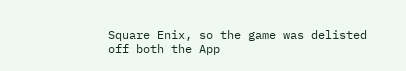Square Enix, so the game was delisted off both the App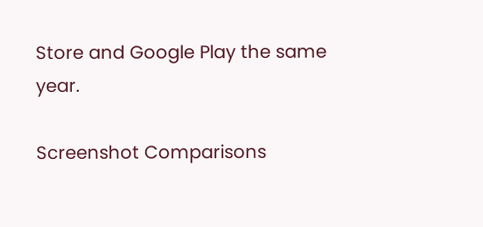Store and Google Play the same year.

Screenshot Comparisons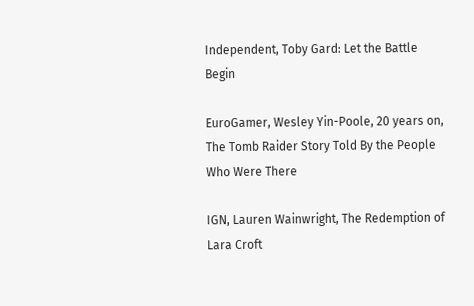Independent, Toby Gard: Let the Battle Begin

EuroGamer, Wesley Yin-Poole, 20 years on, The Tomb Raider Story Told By the People Who Were There

IGN, Lauren Wainwright, The Redemption of Lara Croft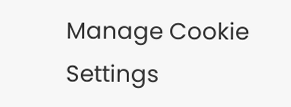Manage Cookie Settings